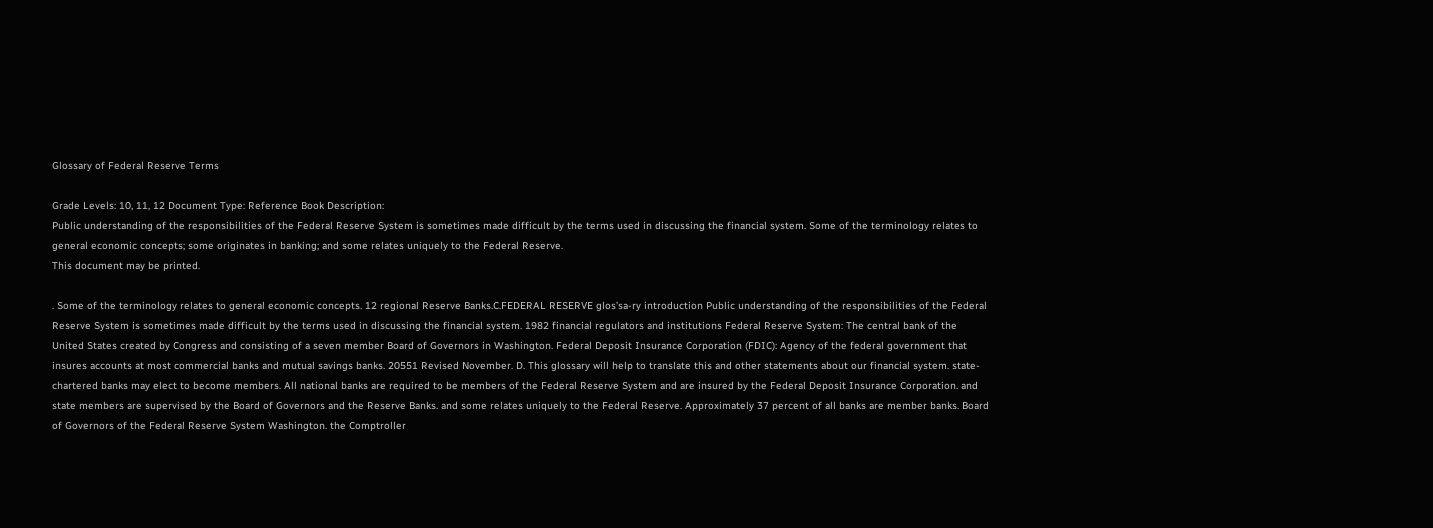Glossary of Federal Reserve Terms

Grade Levels: 10, 11, 12 Document Type: Reference Book Description:
Public understanding of the responsibilities of the Federal Reserve System is sometimes made difficult by the terms used in discussing the financial system. Some of the terminology relates to general economic concepts; some originates in banking; and some relates uniquely to the Federal Reserve.
This document may be printed.

. Some of the terminology relates to general economic concepts. 12 regional Reserve Banks.C.FEDERAL RESERVE glos’sa-ry introduction Public understanding of the responsibilities of the Federal Reserve System is sometimes made difficult by the terms used in discussing the financial system. 1982 financial regulators and institutions Federal Reserve System: The central bank of the United States created by Congress and consisting of a seven member Board of Governors in Washington. Federal Deposit Insurance Corporation (FDIC): Agency of the federal government that insures accounts at most commercial banks and mutual savings banks. 20551 Revised November. D. This glossary will help to translate this and other statements about our financial system. state-chartered banks may elect to become members. All national banks are required to be members of the Federal Reserve System and are insured by the Federal Deposit Insurance Corporation. and state members are supervised by the Board of Governors and the Reserve Banks. and some relates uniquely to the Federal Reserve. Approximately 37 percent of all banks are member banks. Board of Governors of the Federal Reserve System Washington. the Comptroller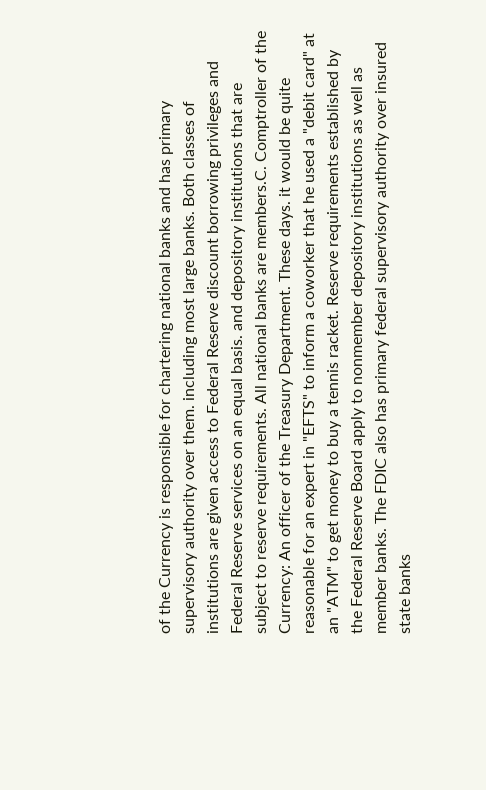of the Currency is responsible for chartering national banks and has primary supervisory authority over them. including most large banks. Both classes of institutions are given access to Federal Reserve discount borrowing privileges and Federal Reserve services on an equal basis. and depository institutions that are subject to reserve requirements. All national banks are members.C. Comptroller of the Currency: An officer of the Treasury Department. These days. it would be quite reasonable for an expert in "EFTS" to inform a coworker that he used a "debit card" at an "ATM" to get money to buy a tennis racket. Reserve requirements established by the Federal Reserve Board apply to nonmember depository institutions as well as member banks. The FDIC also has primary federal supervisory authority over insured state banks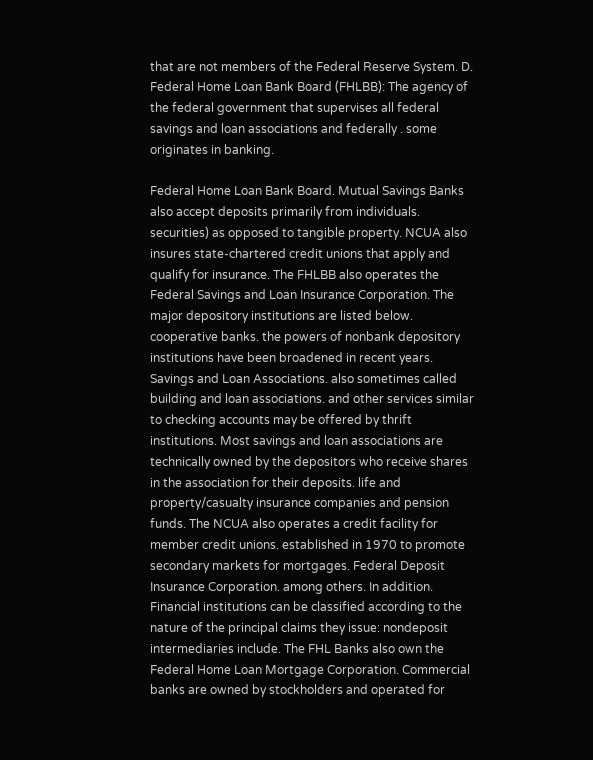that are not members of the Federal Reserve System. D. Federal Home Loan Bank Board (FHLBB): The agency of the federal government that supervises all federal savings and loan associations and federally . some originates in banking.

Federal Home Loan Bank Board. Mutual Savings Banks also accept deposits primarily from individuals. securities) as opposed to tangible property. NCUA also insures state-chartered credit unions that apply and qualify for insurance. The FHLBB also operates the Federal Savings and Loan Insurance Corporation. The major depository institutions are listed below. cooperative banks. the powers of nonbank depository institutions have been broadened in recent years. Savings and Loan Associations. also sometimes called building and loan associations. and other services similar to checking accounts may be offered by thrift institutions. Most savings and loan associations are technically owned by the depositors who receive shares in the association for their deposits. life and property/casualty insurance companies and pension funds. The NCUA also operates a credit facility for member credit unions. established in 1970 to promote secondary markets for mortgages. Federal Deposit Insurance Corporation. among others. In addition. Financial institutions can be classified according to the nature of the principal claims they issue: nondeposit intermediaries include. The FHL Banks also own the Federal Home Loan Mortgage Corporation. Commercial banks are owned by stockholders and operated for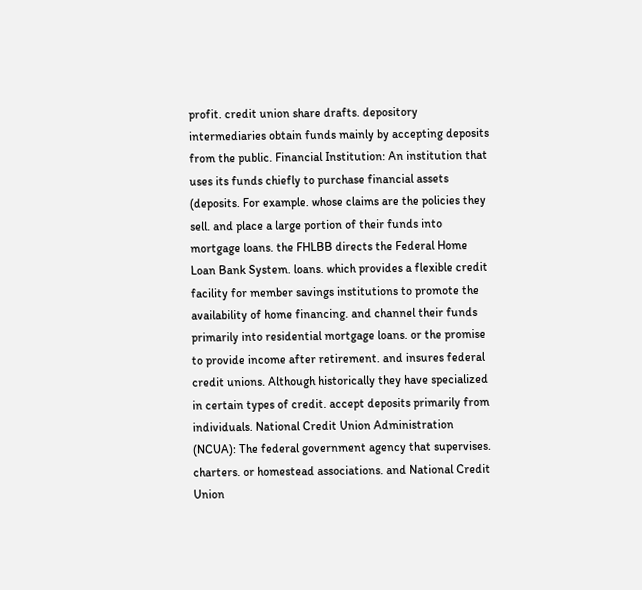profit. credit union share drafts. depository intermediaries obtain funds mainly by accepting deposits from the public. Financial Institution: An institution that uses its funds chiefly to purchase financial assets (deposits. For example. whose claims are the policies they sell. and place a large portion of their funds into mortgage loans. the FHLBB directs the Federal Home Loan Bank System. loans. which provides a flexible credit facility for member savings institutions to promote the availability of home financing. and channel their funds primarily into residential mortgage loans. or the promise to provide income after retirement. and insures federal credit unions. Although historically they have specialized in certain types of credit. accept deposits primarily from individuals. National Credit Union Administration (NCUA): The federal government agency that supervises. charters. or homestead associations. and National Credit Union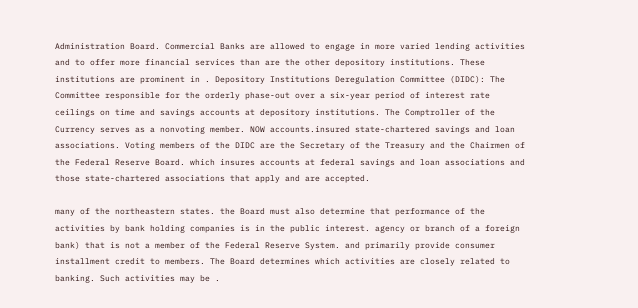Administration Board. Commercial Banks are allowed to engage in more varied lending activities and to offer more financial services than are the other depository institutions. These institutions are prominent in . Depository Institutions Deregulation Committee (DIDC): The Committee responsible for the orderly phase-out over a six-year period of interest rate ceilings on time and savings accounts at depository institutions. The Comptroller of the Currency serves as a nonvoting member. NOW accounts.insured state-chartered savings and loan associations. Voting members of the DIDC are the Secretary of the Treasury and the Chairmen of the Federal Reserve Board. which insures accounts at federal savings and loan associations and those state-chartered associations that apply and are accepted.

many of the northeastern states. the Board must also determine that performance of the activities by bank holding companies is in the public interest. agency or branch of a foreign bank) that is not a member of the Federal Reserve System. and primarily provide consumer installment credit to members. The Board determines which activities are closely related to banking. Such activities may be .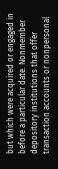but which were acquired or engaged in before a particular date. Nonmember depository institutions that offer transaction accounts or nonpersonal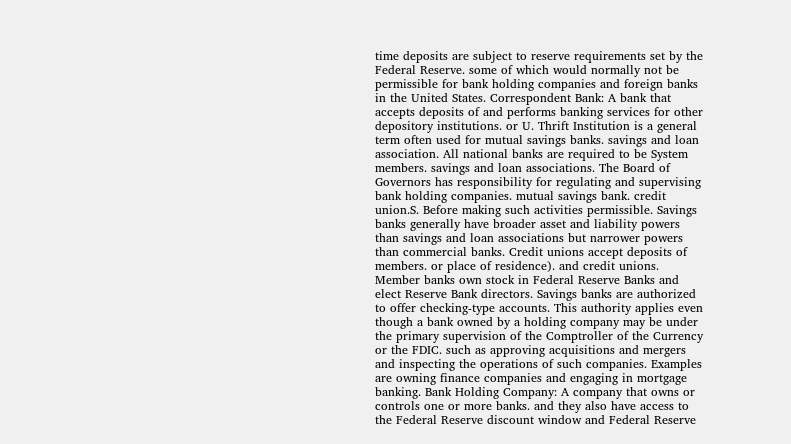time deposits are subject to reserve requirements set by the Federal Reserve. some of which would normally not be permissible for bank holding companies and foreign banks in the United States. Correspondent Bank: A bank that accepts deposits of and performs banking services for other depository institutions. or U. Thrift Institution is a general term often used for mutual savings banks. savings and loan association. All national banks are required to be System members. savings and loan associations. The Board of Governors has responsibility for regulating and supervising bank holding companies. mutual savings bank. credit union.S. Before making such activities permissible. Savings banks generally have broader asset and liability powers than savings and loan associations but narrower powers than commercial banks. Credit unions accept deposits of members. or place of residence). and credit unions. Member banks own stock in Federal Reserve Banks and elect Reserve Bank directors. Savings banks are authorized to offer checking-type accounts. This authority applies even though a bank owned by a holding company may be under the primary supervision of the Comptroller of the Currency or the FDIC. such as approving acquisitions and mergers and inspecting the operations of such companies. Examples are owning finance companies and engaging in mortgage banking. Bank Holding Company: A company that owns or controls one or more banks. and they also have access to the Federal Reserve discount window and Federal Reserve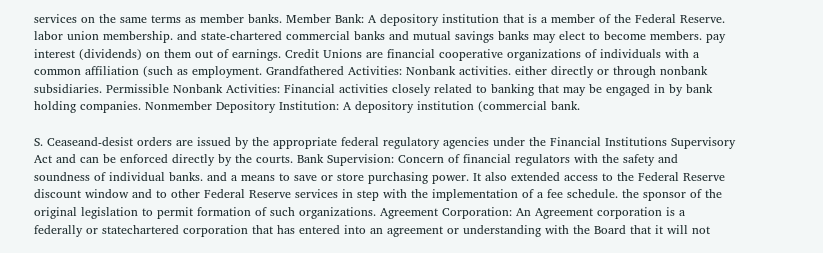services on the same terms as member banks. Member Bank: A depository institution that is a member of the Federal Reserve. labor union membership. and state-chartered commercial banks and mutual savings banks may elect to become members. pay interest (dividends) on them out of earnings. Credit Unions are financial cooperative organizations of individuals with a common affiliation (such as employment. Grandfathered Activities: Nonbank activities. either directly or through nonbank subsidiaries. Permissible Nonbank Activities: Financial activities closely related to banking that may be engaged in by bank holding companies. Nonmember Depository Institution: A depository institution (commercial bank.

S. Ceaseand-desist orders are issued by the appropriate federal regulatory agencies under the Financial Institutions Supervisory Act and can be enforced directly by the courts. Bank Supervision: Concern of financial regulators with the safety and soundness of individual banks. and a means to save or store purchasing power. It also extended access to the Federal Reserve discount window and to other Federal Reserve services in step with the implementation of a fee schedule. the sponsor of the original legislation to permit formation of such organizations. Agreement Corporation: An Agreement corporation is a federally or statechartered corporation that has entered into an agreement or understanding with the Board that it will not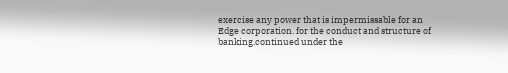exercise any power that is impermissable for an Edge corporation. for the conduct and structure of banking.continued under the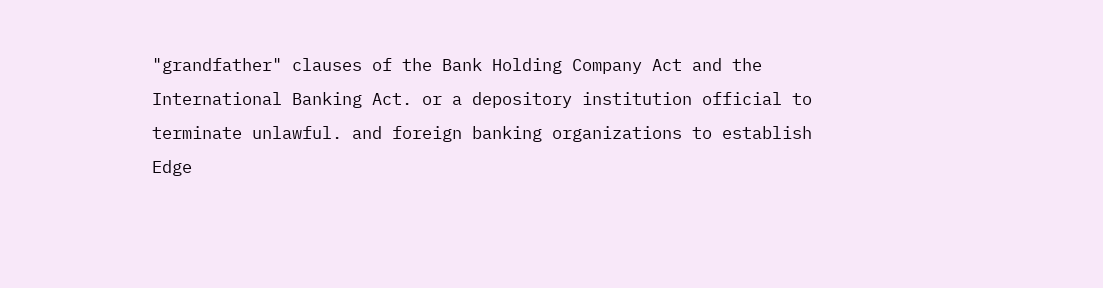"grandfather" clauses of the Bank Holding Company Act and the International Banking Act. or a depository institution official to terminate unlawful. and foreign banking organizations to establish Edge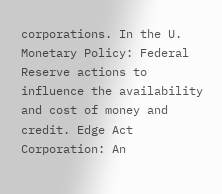corporations. In the U. Monetary Policy: Federal Reserve actions to influence the availability and cost of money and credit. Edge Act Corporation: An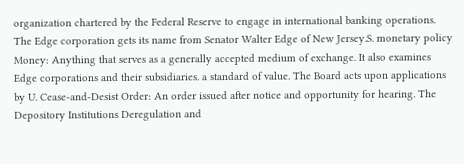organization chartered by the Federal Reserve to engage in international banking operations. The Edge corporation gets its name from Senator Walter Edge of New Jersey.S. monetary policy Money: Anything that serves as a generally accepted medium of exchange. It also examines Edge corporations and their subsidiaries. a standard of value. The Board acts upon applications by U. Cease-and-Desist Order: An order issued after notice and opportunity for hearing. The Depository Institutions Deregulation and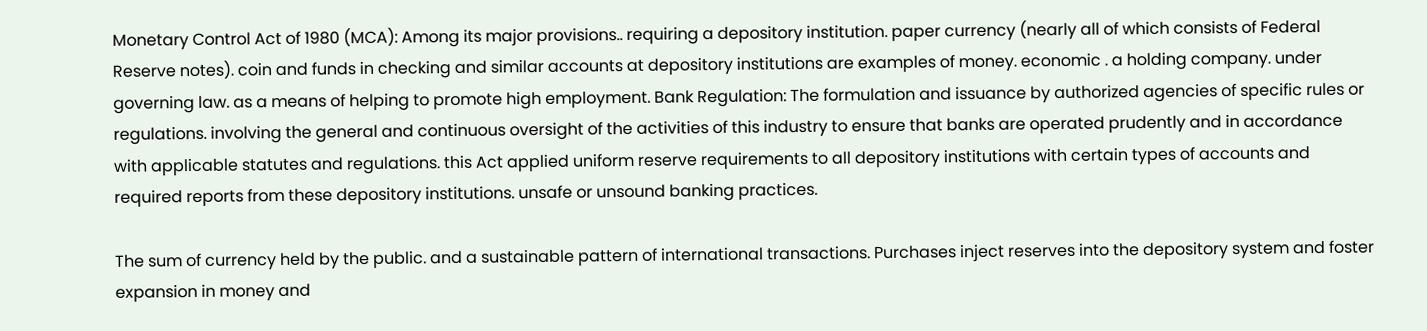Monetary Control Act of 1980 (MCA): Among its major provisions.. requiring a depository institution. paper currency (nearly all of which consists of Federal Reserve notes). coin and funds in checking and similar accounts at depository institutions are examples of money. economic . a holding company. under governing law. as a means of helping to promote high employment. Bank Regulation: The formulation and issuance by authorized agencies of specific rules or regulations. involving the general and continuous oversight of the activities of this industry to ensure that banks are operated prudently and in accordance with applicable statutes and regulations. this Act applied uniform reserve requirements to all depository institutions with certain types of accounts and required reports from these depository institutions. unsafe or unsound banking practices.

The sum of currency held by the public. and a sustainable pattern of international transactions. Purchases inject reserves into the depository system and foster expansion in money and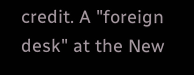credit. A "foreign desk" at the New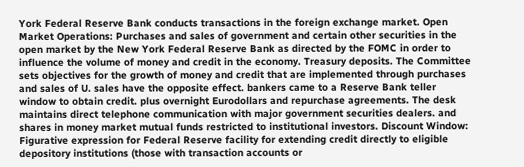York Federal Reserve Bank conducts transactions in the foreign exchange market. Open Market Operations: Purchases and sales of government and certain other securities in the open market by the New York Federal Reserve Bank as directed by the FOMC in order to influence the volume of money and credit in the economy. Treasury deposits. The Committee sets objectives for the growth of money and credit that are implemented through purchases and sales of U. sales have the opposite effect. bankers came to a Reserve Bank teller window to obtain credit. plus overnight Eurodollars and repurchase agreements. The desk maintains direct telephone communication with major government securities dealers. and shares in money market mutual funds restricted to institutional investors. Discount Window: Figurative expression for Federal Reserve facility for extending credit directly to eligible depository institutions (those with transaction accounts or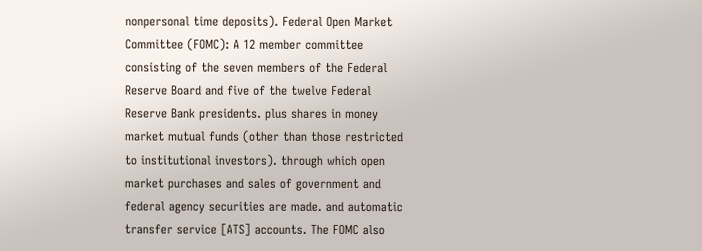nonpersonal time deposits). Federal Open Market Committee (FOMC): A 12 member committee consisting of the seven members of the Federal Reserve Board and five of the twelve Federal Reserve Bank presidents. plus shares in money market mutual funds (other than those restricted to institutional investors). through which open market purchases and sales of government and federal agency securities are made. and automatic transfer service [ATS] accounts. The FOMC also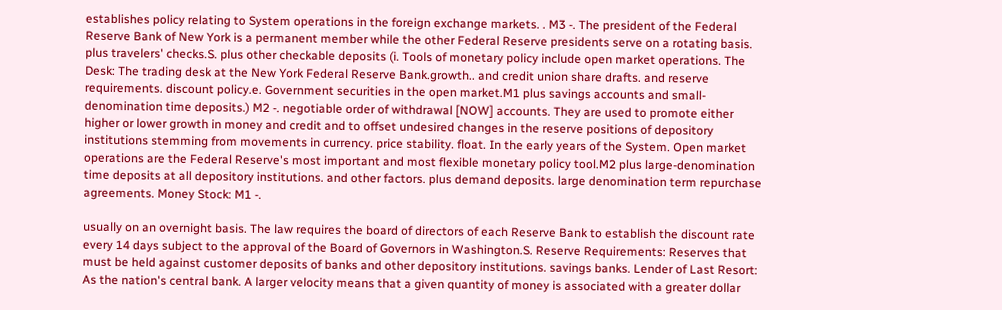establishes policy relating to System operations in the foreign exchange markets. . M3 -. The president of the Federal Reserve Bank of New York is a permanent member while the other Federal Reserve presidents serve on a rotating basis. plus travelers' checks.S. plus other checkable deposits (i. Tools of monetary policy include open market operations. The Desk: The trading desk at the New York Federal Reserve Bank.growth.. and credit union share drafts. and reserve requirements. discount policy.e. Government securities in the open market.M1 plus savings accounts and small-denomination time deposits.) M2 -. negotiable order of withdrawal [NOW] accounts. They are used to promote either higher or lower growth in money and credit and to offset undesired changes in the reserve positions of depository institutions stemming from movements in currency. price stability. float. In the early years of the System. Open market operations are the Federal Reserve's most important and most flexible monetary policy tool.M2 plus large-denomination time deposits at all depository institutions. and other factors. plus demand deposits. large denomination term repurchase agreements. Money Stock: M1 -.

usually on an overnight basis. The law requires the board of directors of each Reserve Bank to establish the discount rate every 14 days subject to the approval of the Board of Governors in Washington.S. Reserve Requirements: Reserves that must be held against customer deposits of banks and other depository institutions. savings banks. Lender of Last Resort: As the nation's central bank. A larger velocity means that a given quantity of money is associated with a greater dollar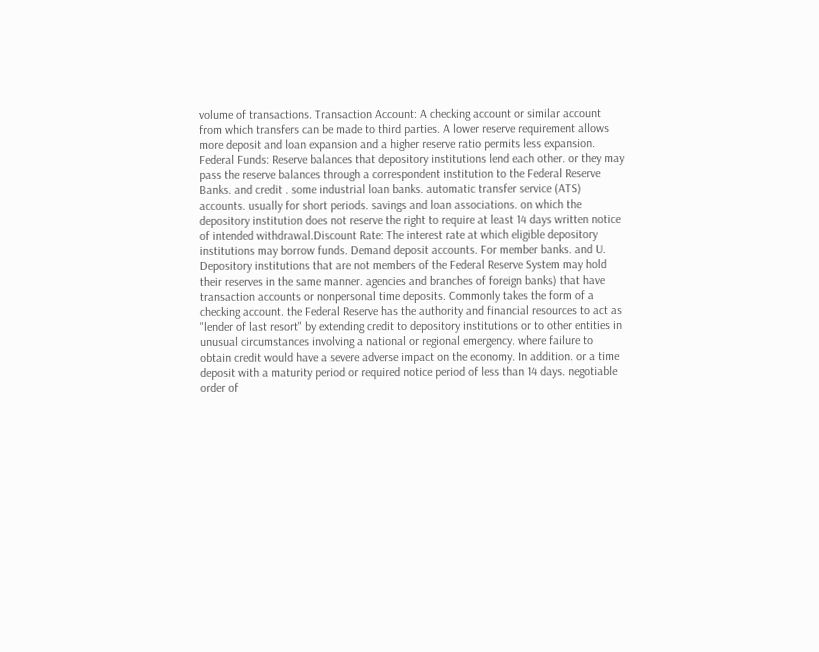volume of transactions. Transaction Account: A checking account or similar account from which transfers can be made to third parties. A lower reserve requirement allows more deposit and loan expansion and a higher reserve ratio permits less expansion. Federal Funds: Reserve balances that depository institutions lend each other. or they may pass the reserve balances through a correspondent institution to the Federal Reserve Banks. and credit . some industrial loan banks. automatic transfer service (ATS) accounts. usually for short periods. savings and loan associations. on which the depository institution does not reserve the right to require at least 14 days written notice of intended withdrawal.Discount Rate: The interest rate at which eligible depository institutions may borrow funds. Demand deposit accounts. For member banks. and U. Depository institutions that are not members of the Federal Reserve System may hold their reserves in the same manner. agencies and branches of foreign banks) that have transaction accounts or nonpersonal time deposits. Commonly takes the form of a checking account. the Federal Reserve has the authority and financial resources to act as "lender of last resort" by extending credit to depository institutions or to other entities in unusual circumstances involving a national or regional emergency. where failure to obtain credit would have a severe adverse impact on the economy. In addition. or a time deposit with a maturity period or required notice period of less than 14 days. negotiable order of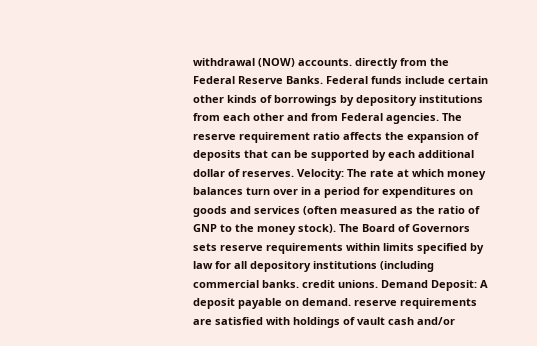withdrawal (NOW) accounts. directly from the Federal Reserve Banks. Federal funds include certain other kinds of borrowings by depository institutions from each other and from Federal agencies. The reserve requirement ratio affects the expansion of deposits that can be supported by each additional dollar of reserves. Velocity: The rate at which money balances turn over in a period for expenditures on goods and services (often measured as the ratio of GNP to the money stock). The Board of Governors sets reserve requirements within limits specified by law for all depository institutions (including commercial banks. credit unions. Demand Deposit: A deposit payable on demand. reserve requirements are satisfied with holdings of vault cash and/or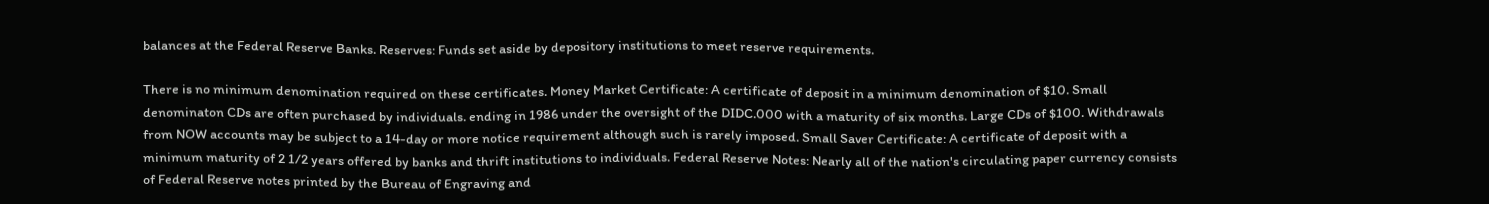balances at the Federal Reserve Banks. Reserves: Funds set aside by depository institutions to meet reserve requirements.

There is no minimum denomination required on these certificates. Money Market Certificate: A certificate of deposit in a minimum denomination of $10. Small denominaton CDs are often purchased by individuals. ending in 1986 under the oversight of the DIDC.000 with a maturity of six months. Large CDs of $100. Withdrawals from NOW accounts may be subject to a 14-day or more notice requirement although such is rarely imposed. Small Saver Certificate: A certificate of deposit with a minimum maturity of 2 1/2 years offered by banks and thrift institutions to individuals. Federal Reserve Notes: Nearly all of the nation's circulating paper currency consists of Federal Reserve notes printed by the Bureau of Engraving and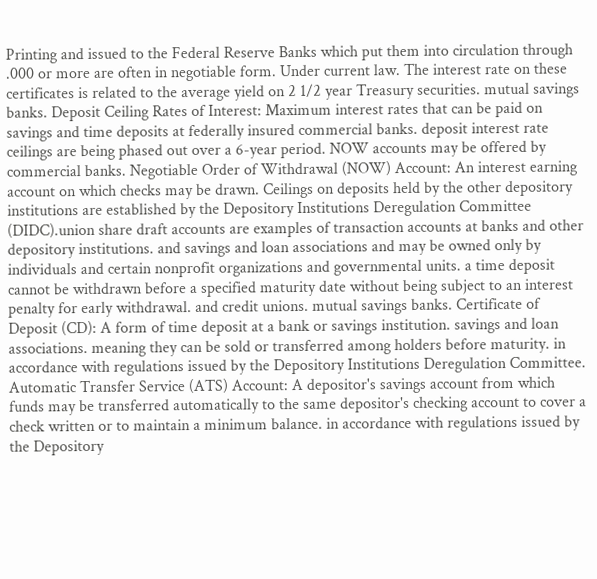Printing and issued to the Federal Reserve Banks which put them into circulation through .000 or more are often in negotiable form. Under current law. The interest rate on these certificates is related to the average yield on 2 1/2 year Treasury securities. mutual savings banks. Deposit Ceiling Rates of Interest: Maximum interest rates that can be paid on savings and time deposits at federally insured commercial banks. deposit interest rate ceilings are being phased out over a 6-year period. NOW accounts may be offered by commercial banks. Negotiable Order of Withdrawal (NOW) Account: An interest earning account on which checks may be drawn. Ceilings on deposits held by the other depository institutions are established by the Depository Institutions Deregulation Committee (DIDC).union share draft accounts are examples of transaction accounts at banks and other depository institutions. and savings and loan associations and may be owned only by individuals and certain nonprofit organizations and governmental units. a time deposit cannot be withdrawn before a specified maturity date without being subject to an interest penalty for early withdrawal. and credit unions. mutual savings banks. Certificate of Deposit (CD): A form of time deposit at a bank or savings institution. savings and loan associations. meaning they can be sold or transferred among holders before maturity. in accordance with regulations issued by the Depository Institutions Deregulation Committee. Automatic Transfer Service (ATS) Account: A depositor's savings account from which funds may be transferred automatically to the same depositor's checking account to cover a check written or to maintain a minimum balance. in accordance with regulations issued by the Depository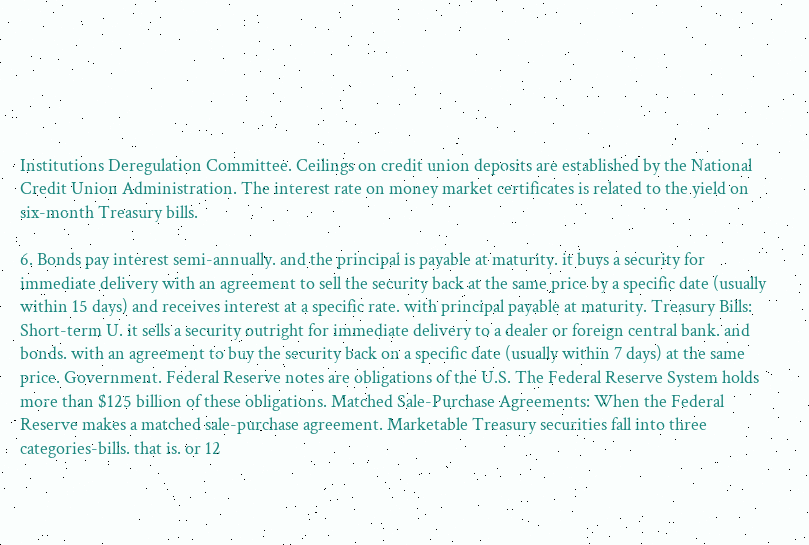Institutions Deregulation Committee. Ceilings on credit union deposits are established by the National Credit Union Administration. The interest rate on money market certificates is related to the yield on six-month Treasury bills.

6. Bonds pay interest semi-annually. and the principal is payable at maturity. it buys a security for immediate delivery with an agreement to sell the security back at the same price by a specific date (usually within 15 days) and receives interest at a specific rate. with principal payable at maturity. Treasury Bills: Short-term U. it sells a security outright for immediate delivery to a dealer or foreign central bank. and bonds. with an agreement to buy the security back on a specific date (usually within 7 days) at the same price. Government. Federal Reserve notes are obligations of the U.S. The Federal Reserve System holds more than $125 billion of these obligations. Matched Sale-Purchase Agreements: When the Federal Reserve makes a matched sale-purchase agreement. Marketable Treasury securities fall into three categories-bills. that is. or 12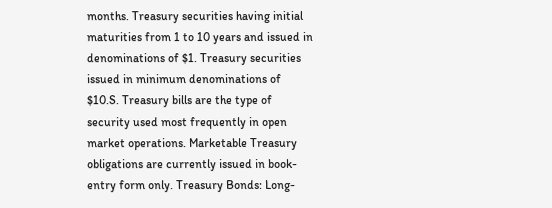months. Treasury securities having initial maturities from 1 to 10 years and issued in denominations of $1. Treasury securities issued in minimum denominations of $10.S. Treasury bills are the type of security used most frequently in open market operations. Marketable Treasury obligations are currently issued in book-entry form only. Treasury Bonds: Long-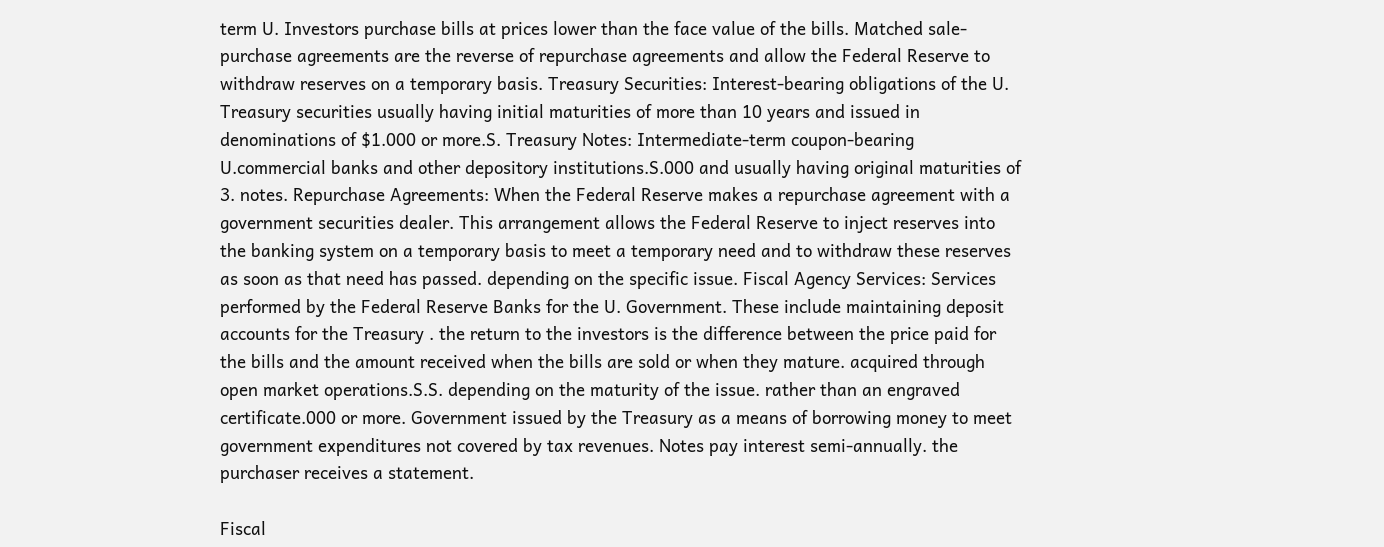term U. Investors purchase bills at prices lower than the face value of the bills. Matched sale-purchase agreements are the reverse of repurchase agreements and allow the Federal Reserve to withdraw reserves on a temporary basis. Treasury Securities: Interest-bearing obligations of the U. Treasury securities usually having initial maturities of more than 10 years and issued in denominations of $1.000 or more.S. Treasury Notes: Intermediate-term coupon-bearing U.commercial banks and other depository institutions.S.000 and usually having original maturities of 3. notes. Repurchase Agreements: When the Federal Reserve makes a repurchase agreement with a government securities dealer. This arrangement allows the Federal Reserve to inject reserves into the banking system on a temporary basis to meet a temporary need and to withdraw these reserves as soon as that need has passed. depending on the specific issue. Fiscal Agency Services: Services performed by the Federal Reserve Banks for the U. Government. These include maintaining deposit accounts for the Treasury . the return to the investors is the difference between the price paid for the bills and the amount received when the bills are sold or when they mature. acquired through open market operations.S.S. depending on the maturity of the issue. rather than an engraved certificate.000 or more. Government issued by the Treasury as a means of borrowing money to meet government expenditures not covered by tax revenues. Notes pay interest semi-annually. the purchaser receives a statement.

Fiscal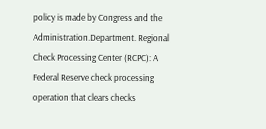policy is made by Congress and the Administration.Department. Regional Check Processing Center (RCPC): A Federal Reserve check processing operation that clears checks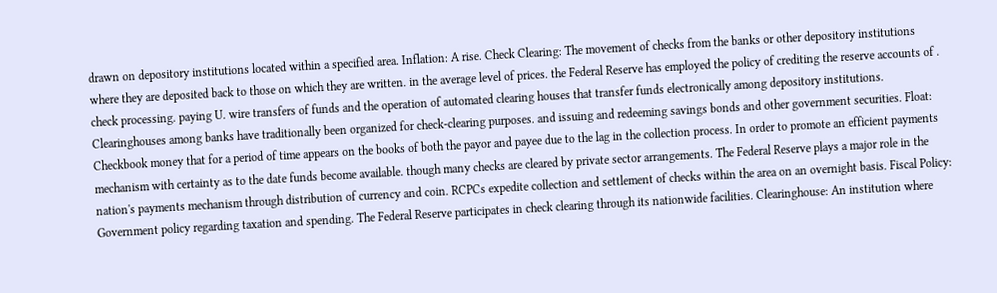drawn on depository institutions located within a specified area. Inflation: A rise. Check Clearing: The movement of checks from the banks or other depository institutions where they are deposited back to those on which they are written. in the average level of prices. the Federal Reserve has employed the policy of crediting the reserve accounts of . check processing. paying U. wire transfers of funds and the operation of automated clearing houses that transfer funds electronically among depository institutions. Clearinghouses among banks have traditionally been organized for check-clearing purposes. and issuing and redeeming savings bonds and other government securities. Float: Checkbook money that for a period of time appears on the books of both the payor and payee due to the lag in the collection process. In order to promote an efficient payments mechanism with certainty as to the date funds become available. though many checks are cleared by private sector arrangements. The Federal Reserve plays a major role in the nation's payments mechanism through distribution of currency and coin. RCPCs expedite collection and settlement of checks within the area on an overnight basis. Fiscal Policy: Government policy regarding taxation and spending. The Federal Reserve participates in check clearing through its nationwide facilities. Clearinghouse: An institution where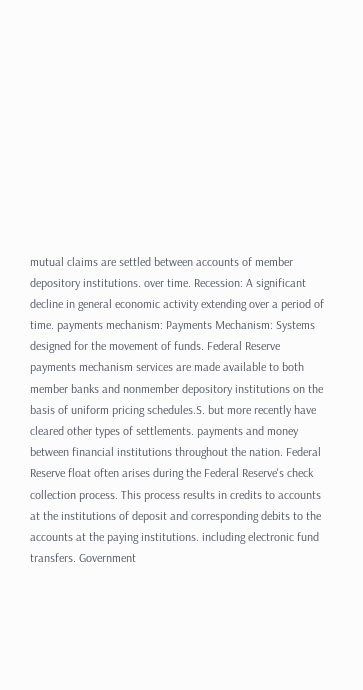mutual claims are settled between accounts of member depository institutions. over time. Recession: A significant decline in general economic activity extending over a period of time. payments mechanism: Payments Mechanism: Systems designed for the movement of funds. Federal Reserve payments mechanism services are made available to both member banks and nonmember depository institutions on the basis of uniform pricing schedules.S. but more recently have cleared other types of settlements. payments and money between financial institutions throughout the nation. Federal Reserve float often arises during the Federal Reserve's check collection process. This process results in credits to accounts at the institutions of deposit and corresponding debits to the accounts at the paying institutions. including electronic fund transfers. Government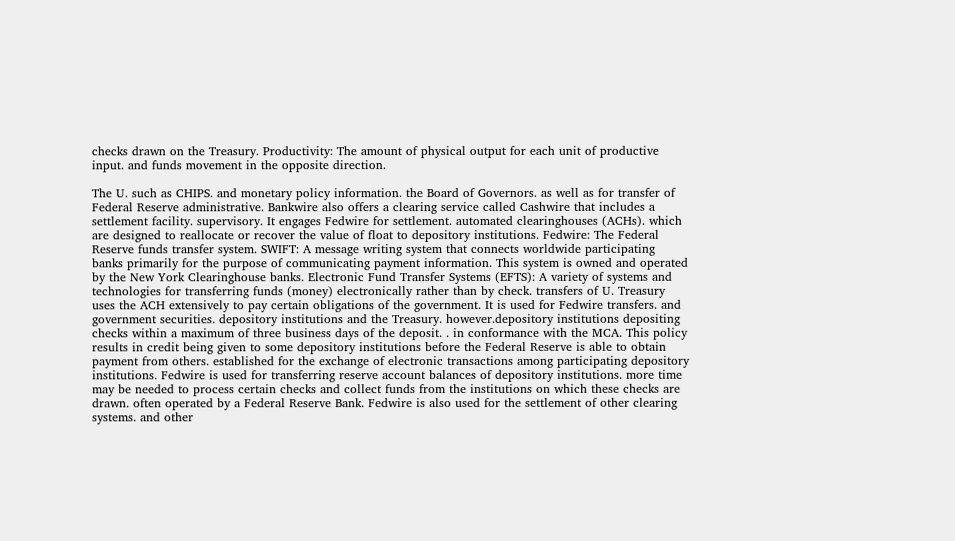checks drawn on the Treasury. Productivity: The amount of physical output for each unit of productive input. and funds movement in the opposite direction.

The U. such as CHIPS. and monetary policy information. the Board of Governors. as well as for transfer of Federal Reserve administrative. Bankwire also offers a clearing service called Cashwire that includes a settlement facility. supervisory. It engages Fedwire for settlement. automated clearinghouses (ACHs). which are designed to reallocate or recover the value of float to depository institutions. Fedwire: The Federal Reserve funds transfer system. SWIFT: A message writing system that connects worldwide participating banks primarily for the purpose of communicating payment information. This system is owned and operated by the New York Clearinghouse banks. Electronic Fund Transfer Systems (EFTS): A variety of systems and technologies for transferring funds (money) electronically rather than by check. transfers of U. Treasury uses the ACH extensively to pay certain obligations of the government. It is used for Fedwire transfers. and government securities. depository institutions and the Treasury. however.depository institutions depositing checks within a maximum of three business days of the deposit. . in conformance with the MCA. This policy results in credit being given to some depository institutions before the Federal Reserve is able to obtain payment from others. established for the exchange of electronic transactions among participating depository institutions. Fedwire is used for transferring reserve account balances of depository institutions. more time may be needed to process certain checks and collect funds from the institutions on which these checks are drawn. often operated by a Federal Reserve Bank. Fedwire is also used for the settlement of other clearing systems. and other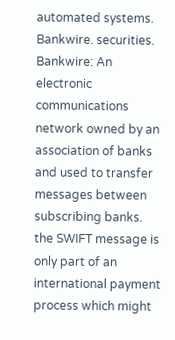automated systems. Bankwire. securities. Bankwire: An electronic communications network owned by an association of banks and used to transfer messages between subscribing banks. the SWIFT message is only part of an international payment process which might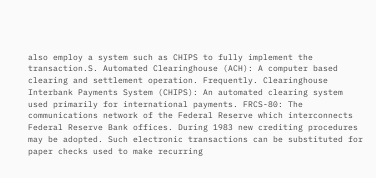also employ a system such as CHIPS to fully implement the transaction.S. Automated Clearinghouse (ACH): A computer based clearing and settlement operation. Frequently. Clearinghouse Interbank Payments System (CHIPS): An automated clearing system used primarily for international payments. FRCS-80: The communications network of the Federal Reserve which interconnects Federal Reserve Bank offices. During 1983 new crediting procedures may be adopted. Such electronic transactions can be substituted for paper checks used to make recurring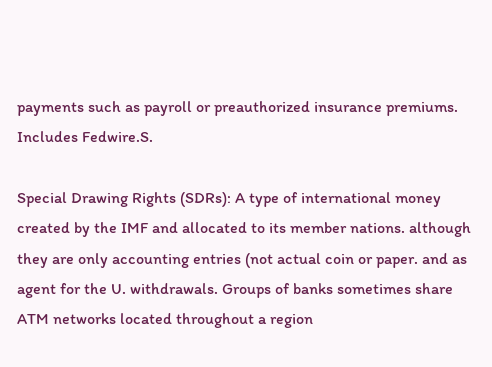payments such as payroll or preauthorized insurance premiums. Includes Fedwire.S.

Special Drawing Rights (SDRs): A type of international money created by the IMF and allocated to its member nations. although they are only accounting entries (not actual coin or paper. and as agent for the U. withdrawals. Groups of banks sometimes share ATM networks located throughout a region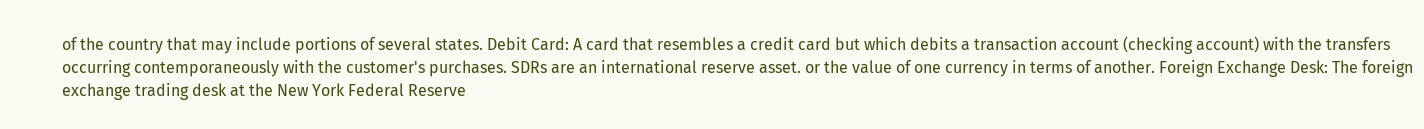of the country that may include portions of several states. Debit Card: A card that resembles a credit card but which debits a transaction account (checking account) with the transfers occurring contemporaneously with the customer's purchases. SDRs are an international reserve asset. or the value of one currency in terms of another. Foreign Exchange Desk: The foreign exchange trading desk at the New York Federal Reserve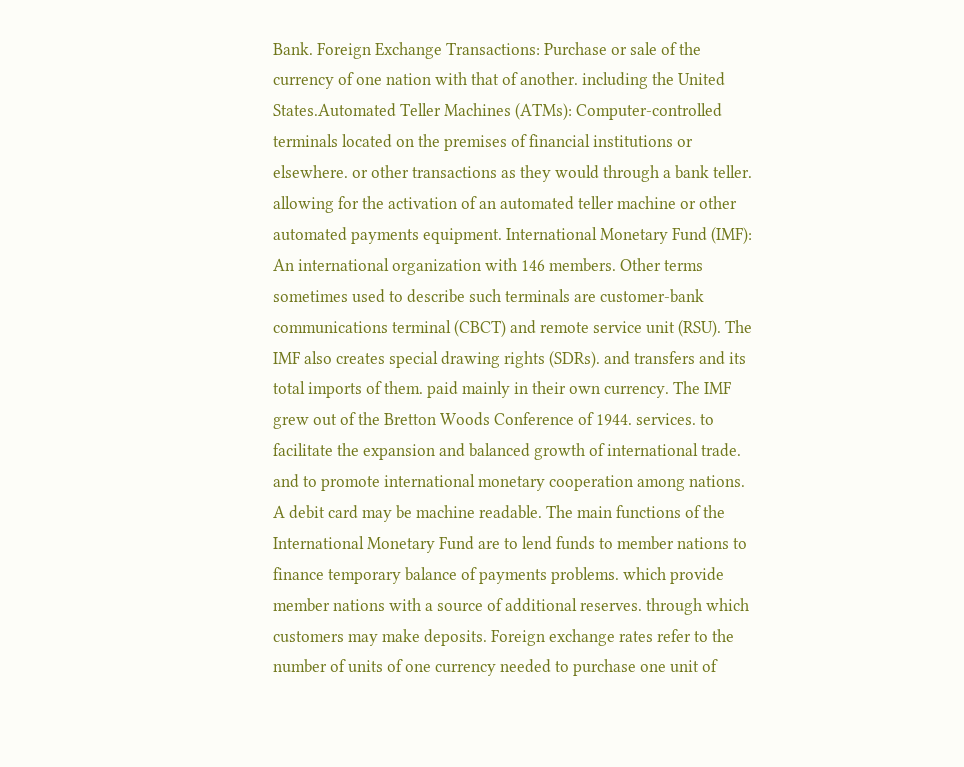Bank. Foreign Exchange Transactions: Purchase or sale of the currency of one nation with that of another. including the United States.Automated Teller Machines (ATMs): Computer-controlled terminals located on the premises of financial institutions or elsewhere. or other transactions as they would through a bank teller. allowing for the activation of an automated teller machine or other automated payments equipment. International Monetary Fund (IMF): An international organization with 146 members. Other terms sometimes used to describe such terminals are customer-bank communications terminal (CBCT) and remote service unit (RSU). The IMF also creates special drawing rights (SDRs). and transfers and its total imports of them. paid mainly in their own currency. The IMF grew out of the Bretton Woods Conference of 1944. services. to facilitate the expansion and balanced growth of international trade. and to promote international monetary cooperation among nations. A debit card may be machine readable. The main functions of the International Monetary Fund are to lend funds to member nations to finance temporary balance of payments problems. which provide member nations with a source of additional reserves. through which customers may make deposits. Foreign exchange rates refer to the number of units of one currency needed to purchase one unit of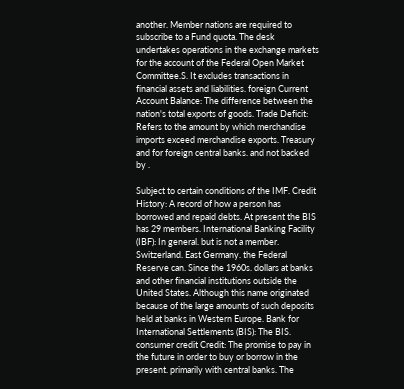another. Member nations are required to subscribe to a Fund quota. The desk undertakes operations in the exchange markets for the account of the Federal Open Market Committee.S. It excludes transactions in financial assets and liabilities. foreign Current Account Balance: The difference between the nation's total exports of goods. Trade Deficit: Refers to the amount by which merchandise imports exceed merchandise exports. Treasury and for foreign central banks. and not backed by .

Subject to certain conditions of the IMF. Credit History: A record of how a person has borrowed and repaid debts. At present the BIS has 29 members. International Banking Facility (IBF): In general. but is not a member. Switzerland. East Germany. the Federal Reserve can. Since the 1960s. dollars at banks and other financial institutions outside the United States. Although this name originated because of the large amounts of such deposits held at banks in Western Europe. Bank for International Settlements (BIS): The BIS. consumer credit Credit: The promise to pay in the future in order to buy or borrow in the present. primarily with central banks. The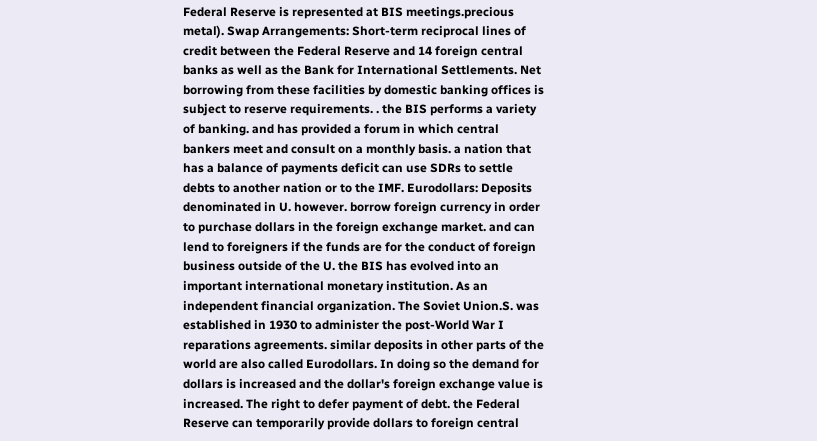Federal Reserve is represented at BIS meetings.precious metal). Swap Arrangements: Short-term reciprocal lines of credit between the Federal Reserve and 14 foreign central banks as well as the Bank for International Settlements. Net borrowing from these facilities by domestic banking offices is subject to reserve requirements. . the BIS performs a variety of banking. and has provided a forum in which central bankers meet and consult on a monthly basis. a nation that has a balance of payments deficit can use SDRs to settle debts to another nation or to the IMF. Eurodollars: Deposits denominated in U. however. borrow foreign currency in order to purchase dollars in the foreign exchange market. and can lend to foreigners if the funds are for the conduct of foreign business outside of the U. the BIS has evolved into an important international monetary institution. As an independent financial organization. The Soviet Union.S. was established in 1930 to administer the post-World War I reparations agreements. similar deposits in other parts of the world are also called Eurodollars. In doing so the demand for dollars is increased and the dollar's foreign exchange value is increased. The right to defer payment of debt. the Federal Reserve can temporarily provide dollars to foreign central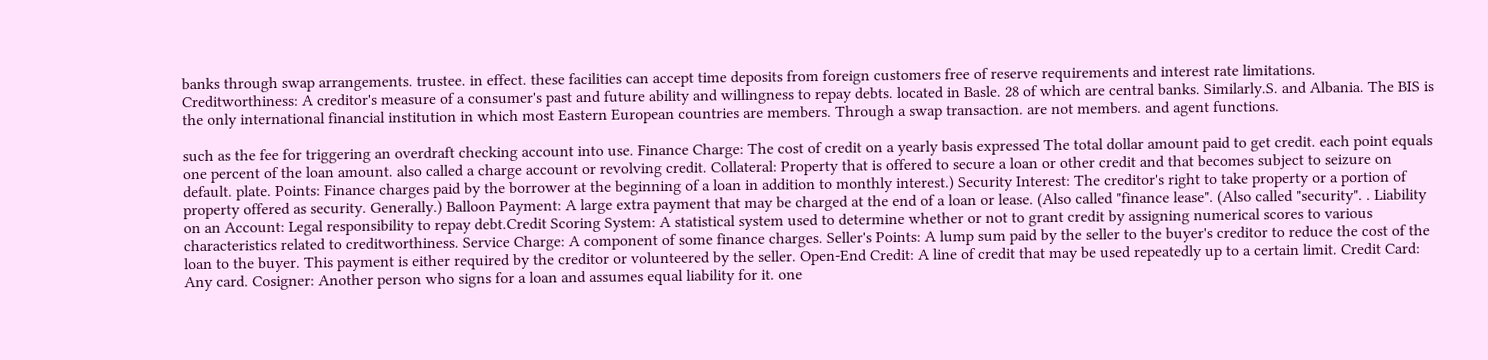banks through swap arrangements. trustee. in effect. these facilities can accept time deposits from foreign customers free of reserve requirements and interest rate limitations. Creditworthiness: A creditor's measure of a consumer's past and future ability and willingness to repay debts. located in Basle. 28 of which are central banks. Similarly.S. and Albania. The BIS is the only international financial institution in which most Eastern European countries are members. Through a swap transaction. are not members. and agent functions.

such as the fee for triggering an overdraft checking account into use. Finance Charge: The cost of credit on a yearly basis expressed The total dollar amount paid to get credit. each point equals one percent of the loan amount. also called a charge account or revolving credit. Collateral: Property that is offered to secure a loan or other credit and that becomes subject to seizure on default. plate. Points: Finance charges paid by the borrower at the beginning of a loan in addition to monthly interest.) Security Interest: The creditor's right to take property or a portion of property offered as security. Generally.) Balloon Payment: A large extra payment that may be charged at the end of a loan or lease. (Also called "finance lease". (Also called "security". . Liability on an Account: Legal responsibility to repay debt.Credit Scoring System: A statistical system used to determine whether or not to grant credit by assigning numerical scores to various characteristics related to creditworthiness. Service Charge: A component of some finance charges. Seller's Points: A lump sum paid by the seller to the buyer's creditor to reduce the cost of the loan to the buyer. This payment is either required by the creditor or volunteered by the seller. Open-End Credit: A line of credit that may be used repeatedly up to a certain limit. Credit Card: Any card. Cosigner: Another person who signs for a loan and assumes equal liability for it. one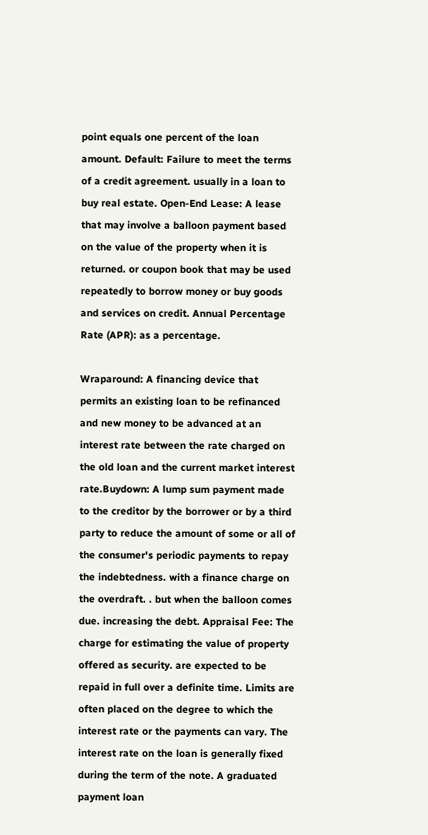point equals one percent of the loan amount. Default: Failure to meet the terms of a credit agreement. usually in a loan to buy real estate. Open-End Lease: A lease that may involve a balloon payment based on the value of the property when it is returned. or coupon book that may be used repeatedly to borrow money or buy goods and services on credit. Annual Percentage Rate (APR): as a percentage.

Wraparound: A financing device that permits an existing loan to be refinanced and new money to be advanced at an interest rate between the rate charged on the old loan and the current market interest rate.Buydown: A lump sum payment made to the creditor by the borrower or by a third party to reduce the amount of some or all of the consumer's periodic payments to repay the indebtedness. with a finance charge on the overdraft. . but when the balloon comes due. increasing the debt. Appraisal Fee: The charge for estimating the value of property offered as security. are expected to be repaid in full over a definite time. Limits are often placed on the degree to which the interest rate or the payments can vary. The interest rate on the loan is generally fixed during the term of the note. A graduated payment loan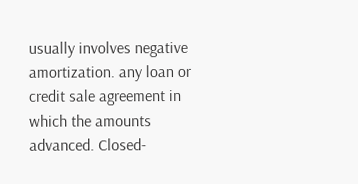usually involves negative amortization. any loan or credit sale agreement in which the amounts advanced. Closed-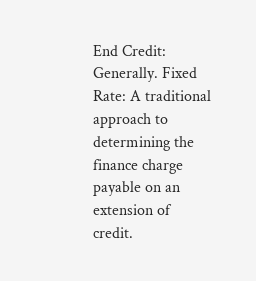End Credit: Generally. Fixed Rate: A traditional approach to determining the finance charge payable on an extension of credit.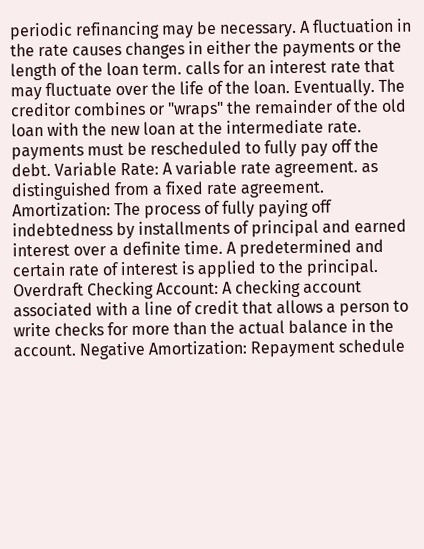periodic refinancing may be necessary. A fluctuation in the rate causes changes in either the payments or the length of the loan term. calls for an interest rate that may fluctuate over the life of the loan. Eventually. The creditor combines or "wraps" the remainder of the old loan with the new loan at the intermediate rate. payments must be rescheduled to fully pay off the debt. Variable Rate: A variable rate agreement. as distinguished from a fixed rate agreement. Amortization: The process of fully paying off indebtedness by installments of principal and earned interest over a definite time. A predetermined and certain rate of interest is applied to the principal. Overdraft Checking Account: A checking account associated with a line of credit that allows a person to write checks for more than the actual balance in the account. Negative Amortization: Repayment schedule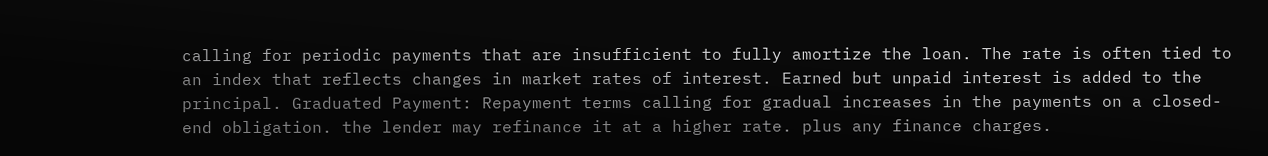calling for periodic payments that are insufficient to fully amortize the loan. The rate is often tied to an index that reflects changes in market rates of interest. Earned but unpaid interest is added to the principal. Graduated Payment: Repayment terms calling for gradual increases in the payments on a closed-end obligation. the lender may refinance it at a higher rate. plus any finance charges.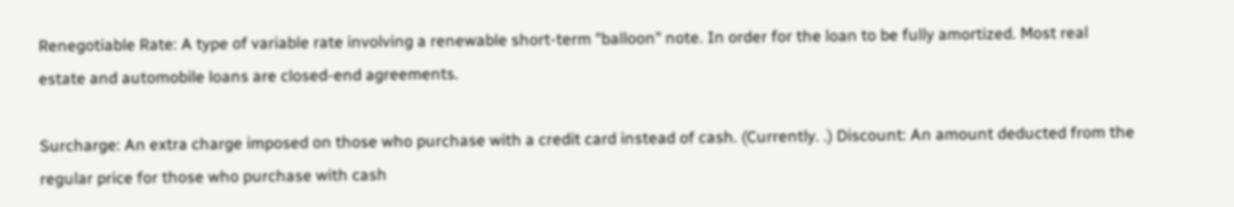Renegotiable Rate: A type of variable rate involving a renewable short-term "balloon" note. In order for the loan to be fully amortized. Most real estate and automobile loans are closed-end agreements.

Surcharge: An extra charge imposed on those who purchase with a credit card instead of cash. (Currently. .) Discount: An amount deducted from the regular price for those who purchase with cash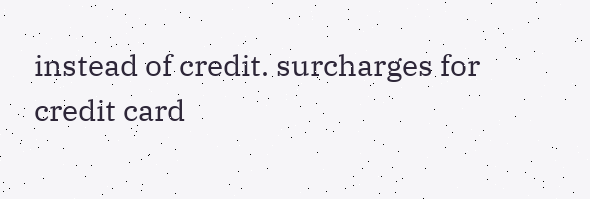instead of credit. surcharges for credit card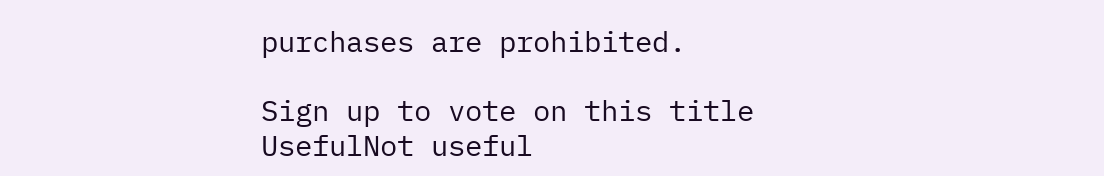purchases are prohibited.

Sign up to vote on this title
UsefulNot useful